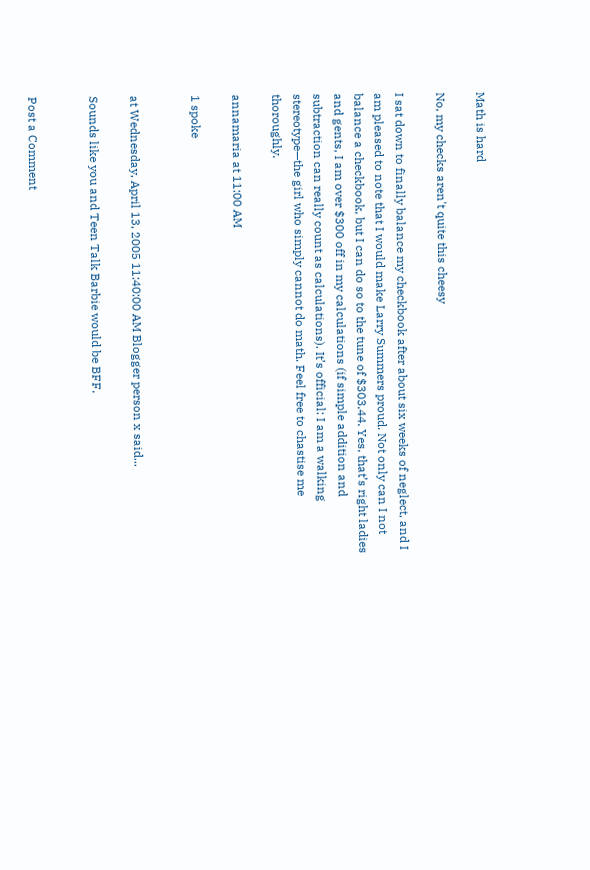Math is hard

No, my checks aren't quite this cheesy

I sat down to finally balance my checkbook after about six weeks of neglect, and I am pleased to note that I would make Larry Summers proud. Not only can I not balance a checkbook, but I can do so to the tune of $303.44. Yes, that’s right ladies and gents, I am over $300 off in my calculations (if simple addition and subtraction can really count as calculations). It’s official: I am a walking stereotype—the girl who simply cannot do math. Feel free to chastise me thoroughly.

annamaria at 11:00 AM

1 spoke


at Wednesday, April 13, 2005 11:40:00 AM Blogger person x said...

Sounds like you and Teen Talk Barbie would be BFF.


Post a Comment